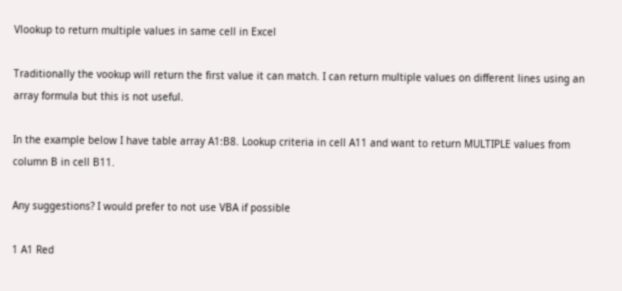Vlookup to return multiple values in same cell in Excel

Traditionally the vookup will return the first value it can match. I can return multiple values on different lines using an array formula but this is not useful.

In the example below I have table array A1:B8. Lookup criteria in cell A11 and want to return MULTIPLE values from column B in cell B11.

Any suggestions? I would prefer to not use VBA if possible

1 A1 Red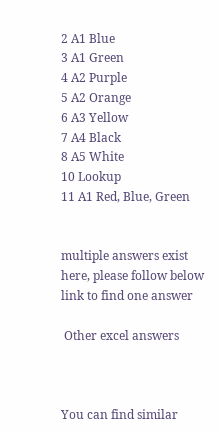2 A1 Blue
3 A1 Green
4 A2 Purple
5 A2 Orange
6 A3 Yellow
7 A4 Black
8 A5 White
10 Lookup
11 A1 Red, Blue, Green


multiple answers exist here, please follow below link to find one answer

 Other excel answers



You can find similar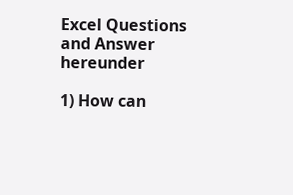Excel Questions and Answer hereunder

1) How can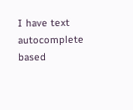I have text autocomplete based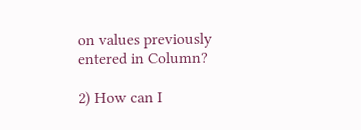on values previously entered in Column?

2) How can I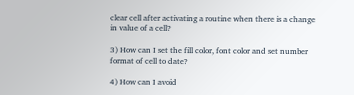clear cell after activating a routine when there is a change in value of a cell?

3) How can I set the fill color, font color and set number format of cell to date?

4) How can I avoid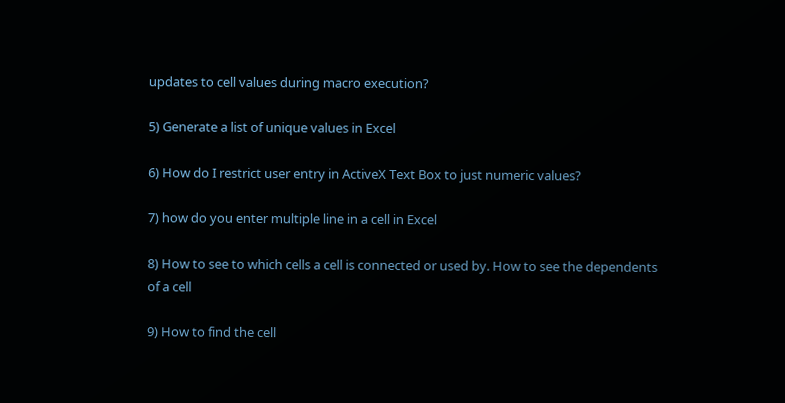updates to cell values during macro execution?

5) Generate a list of unique values in Excel

6) How do I restrict user entry in ActiveX Text Box to just numeric values?

7) how do you enter multiple line in a cell in Excel

8) How to see to which cells a cell is connected or used by. How to see the dependents of a cell

9) How to find the cell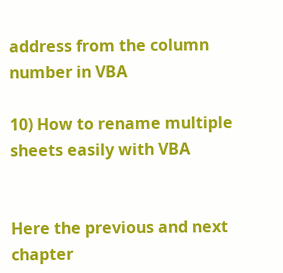address from the column number in VBA

10) How to rename multiple sheets easily with VBA


Here the previous and next chapter